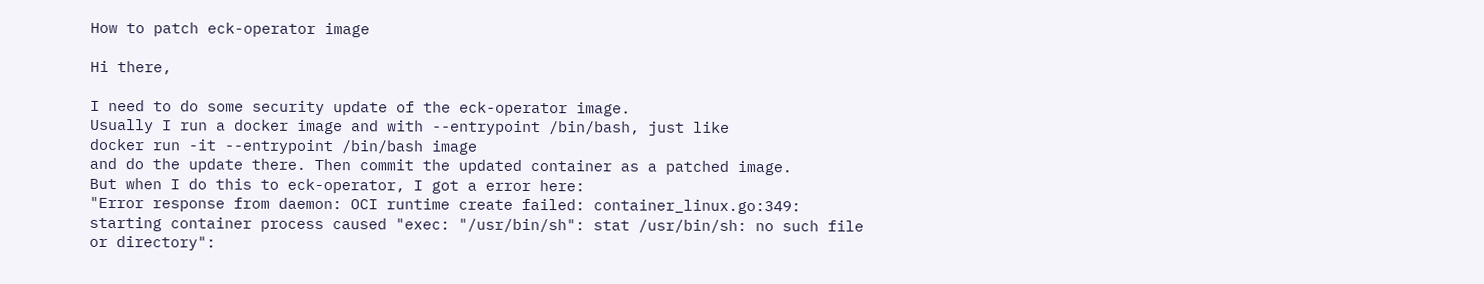How to patch eck-operator image

Hi there,

I need to do some security update of the eck-operator image.
Usually I run a docker image and with --entrypoint /bin/bash, just like
docker run -it --entrypoint /bin/bash image
and do the update there. Then commit the updated container as a patched image.
But when I do this to eck-operator, I got a error here:
"Error response from daemon: OCI runtime create failed: container_linux.go:349: starting container process caused "exec: "/usr/bin/sh": stat /usr/bin/sh: no such file or directory":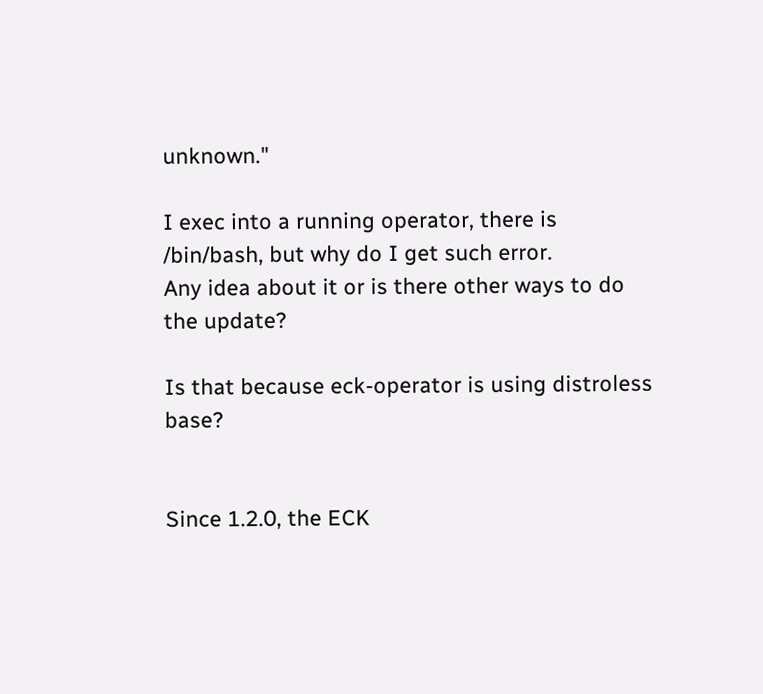unknown."

I exec into a running operator, there is /bin/bash, but why do I get such error.
Any idea about it or is there other ways to do the update?

Is that because eck-operator is using distroless base?


Since 1.2.0, the ECK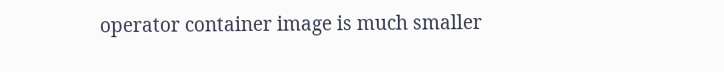operator container image is much smaller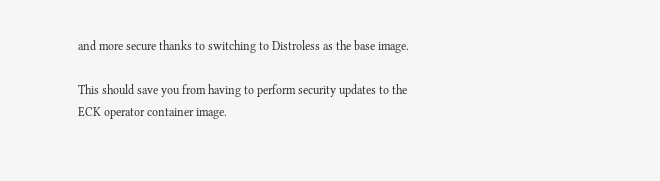and more secure thanks to switching to Distroless as the base image.

This should save you from having to perform security updates to the ECK operator container image.